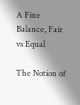A Fine Balance, Fair vs Equal

The Notion of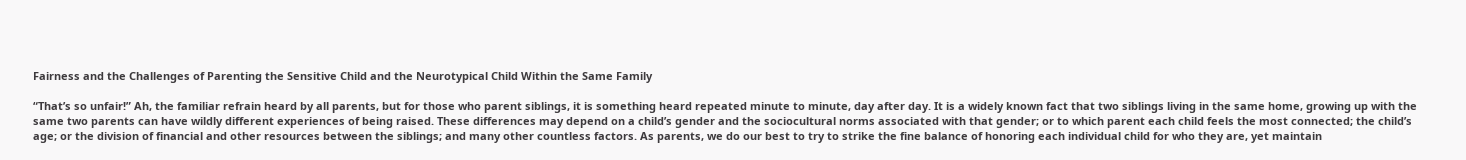Fairness and the Challenges of Parenting the Sensitive Child and the Neurotypical Child Within the Same Family

“That’s so unfair!” Ah, the familiar refrain heard by all parents, but for those who parent siblings, it is something heard repeated minute to minute, day after day. It is a widely known fact that two siblings living in the same home, growing up with the same two parents can have wildly different experiences of being raised. These differences may depend on a child’s gender and the sociocultural norms associated with that gender; or to which parent each child feels the most connected; the child’s age; or the division of financial and other resources between the siblings; and many other countless factors. As parents, we do our best to try to strike the fine balance of honoring each individual child for who they are, yet maintain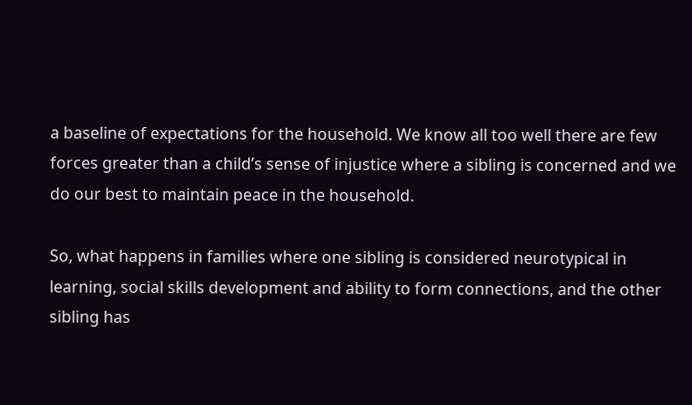a baseline of expectations for the household. We know all too well there are few forces greater than a child’s sense of injustice where a sibling is concerned and we do our best to maintain peace in the household.

So, what happens in families where one sibling is considered neurotypical in learning, social skills development and ability to form connections, and the other sibling has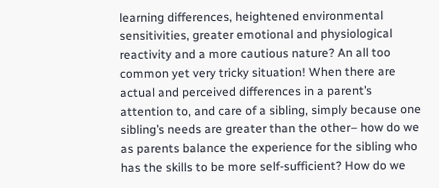learning differences, heightened environmental sensitivities, greater emotional and physiological reactivity and a more cautious nature? An all too common yet very tricky situation! When there are actual and perceived differences in a parent’s attention to, and care of a sibling, simply because one sibling’s needs are greater than the other– how do we as parents balance the experience for the sibling who has the skills to be more self-sufficient? How do we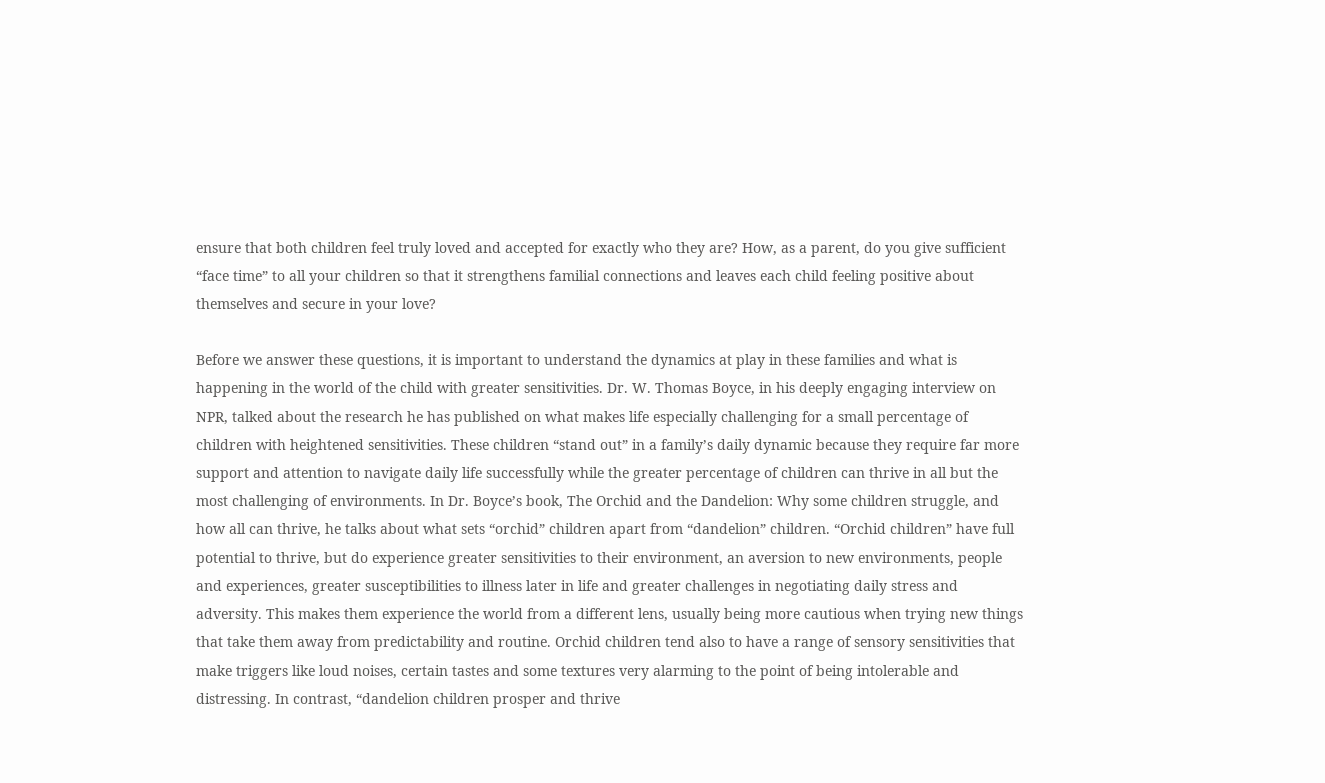ensure that both children feel truly loved and accepted for exactly who they are? How, as a parent, do you give sufficient “face time” to all your children so that it strengthens familial connections and leaves each child feeling positive about themselves and secure in your love?

Before we answer these questions, it is important to understand the dynamics at play in these families and what is happening in the world of the child with greater sensitivities. Dr. W. Thomas Boyce, in his deeply engaging interview on NPR, talked about the research he has published on what makes life especially challenging for a small percentage of children with heightened sensitivities. These children “stand out” in a family’s daily dynamic because they require far more support and attention to navigate daily life successfully while the greater percentage of children can thrive in all but the most challenging of environments. In Dr. Boyce’s book, The Orchid and the Dandelion: Why some children struggle, and how all can thrive, he talks about what sets “orchid” children apart from “dandelion” children. “Orchid children” have full potential to thrive, but do experience greater sensitivities to their environment, an aversion to new environments, people and experiences, greater susceptibilities to illness later in life and greater challenges in negotiating daily stress and adversity. This makes them experience the world from a different lens, usually being more cautious when trying new things that take them away from predictability and routine. Orchid children tend also to have a range of sensory sensitivities that make triggers like loud noises, certain tastes and some textures very alarming to the point of being intolerable and distressing. In contrast, “dandelion children prosper and thrive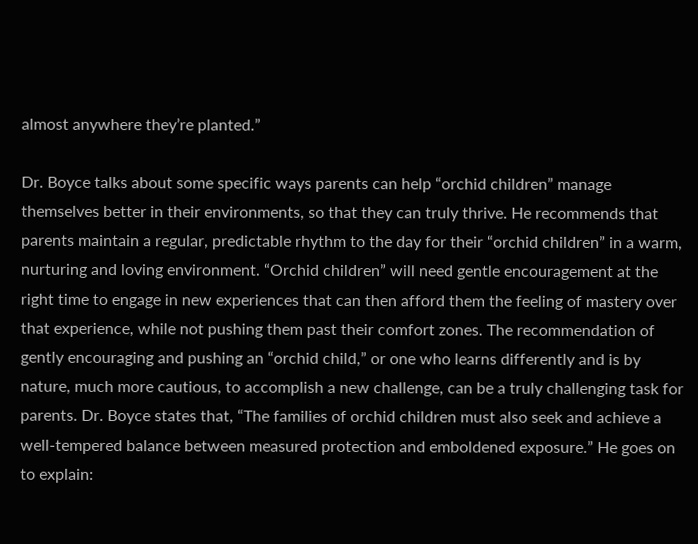almost anywhere they’re planted.”

Dr. Boyce talks about some specific ways parents can help “orchid children” manage themselves better in their environments, so that they can truly thrive. He recommends that parents maintain a regular, predictable rhythm to the day for their “orchid children” in a warm, nurturing and loving environment. “Orchid children” will need gentle encouragement at the right time to engage in new experiences that can then afford them the feeling of mastery over that experience, while not pushing them past their comfort zones. The recommendation of gently encouraging and pushing an “orchid child,” or one who learns differently and is by nature, much more cautious, to accomplish a new challenge, can be a truly challenging task for parents. Dr. Boyce states that, “The families of orchid children must also seek and achieve a well-tempered balance between measured protection and emboldened exposure.” He goes on to explain: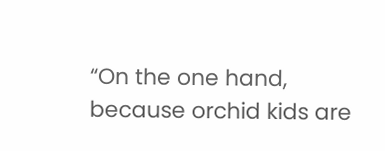“On the one hand, because orchid kids are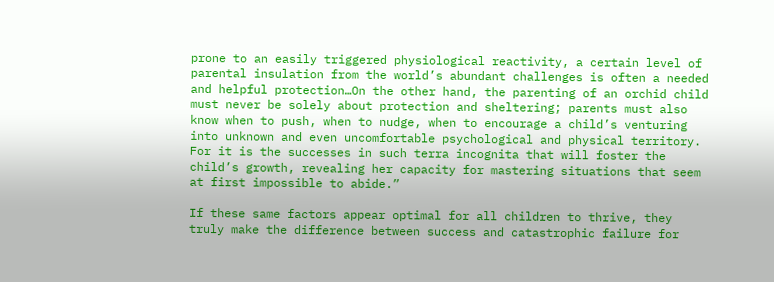prone to an easily triggered physiological reactivity, a certain level of parental insulation from the world’s abundant challenges is often a needed and helpful protection…On the other hand, the parenting of an orchid child must never be solely about protection and sheltering; parents must also know when to push, when to nudge, when to encourage a child’s venturing into unknown and even uncomfortable psychological and physical territory. For it is the successes in such terra incognita that will foster the child’s growth, revealing her capacity for mastering situations that seem at first impossible to abide.”

If these same factors appear optimal for all children to thrive, they truly make the difference between success and catastrophic failure for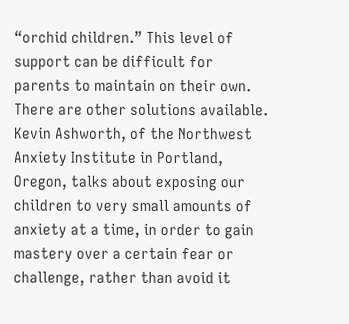“orchid children.” This level of support can be difficult for parents to maintain on their own. There are other solutions available. Kevin Ashworth, of the Northwest Anxiety Institute in Portland, Oregon, talks about exposing our children to very small amounts of anxiety at a time, in order to gain mastery over a certain fear or challenge, rather than avoid it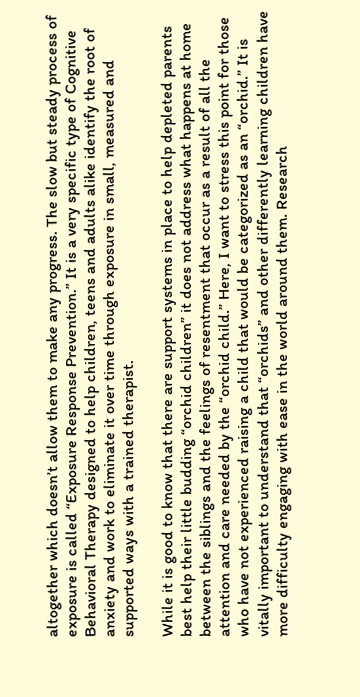altogether which doesn’t allow them to make any progress. The slow but steady process of exposure is called “Exposure Response Prevention.” It is a very specific type of Cognitive Behavioral Therapy designed to help children, teens and adults alike identify the root of anxiety and work to eliminate it over time through exposure in small, measured and supported ways with a trained therapist.

While it is good to know that there are support systems in place to help depleted parents best help their little budding “orchid children” it does not address what happens at home between the siblings and the feelings of resentment that occur as a result of all the attention and care needed by the “orchid child.” Here, I want to stress this point for those who have not experienced raising a child that would be categorized as an “orchid.” It is vitally important to understand that “orchids” and other differently learning children have more difficulty engaging with ease in the world around them. Research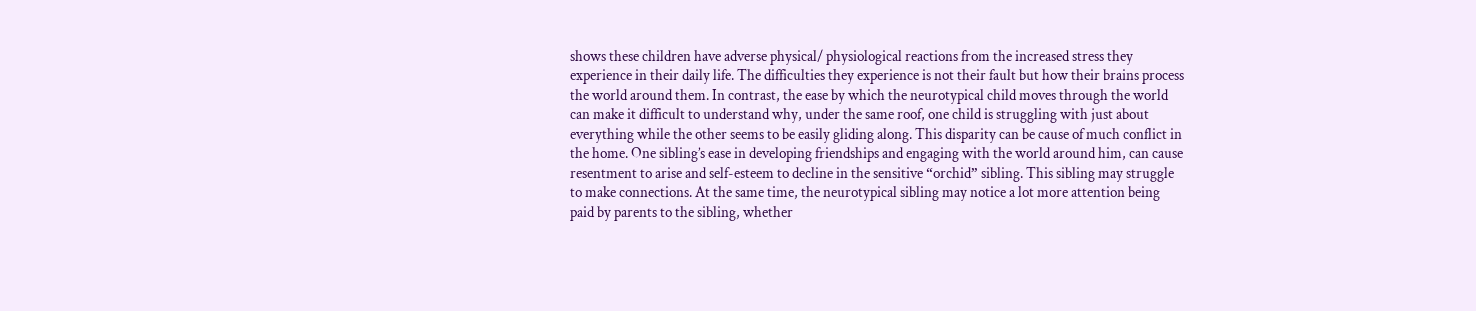shows these children have adverse physical/ physiological reactions from the increased stress they experience in their daily life. The difficulties they experience is not their fault but how their brains process the world around them. In contrast, the ease by which the neurotypical child moves through the world can make it difficult to understand why, under the same roof, one child is struggling with just about everything while the other seems to be easily gliding along. This disparity can be cause of much conflict in the home. One sibling’s ease in developing friendships and engaging with the world around him, can cause resentment to arise and self-esteem to decline in the sensitive “orchid” sibling. This sibling may struggle to make connections. At the same time, the neurotypical sibling may notice a lot more attention being paid by parents to the sibling, whether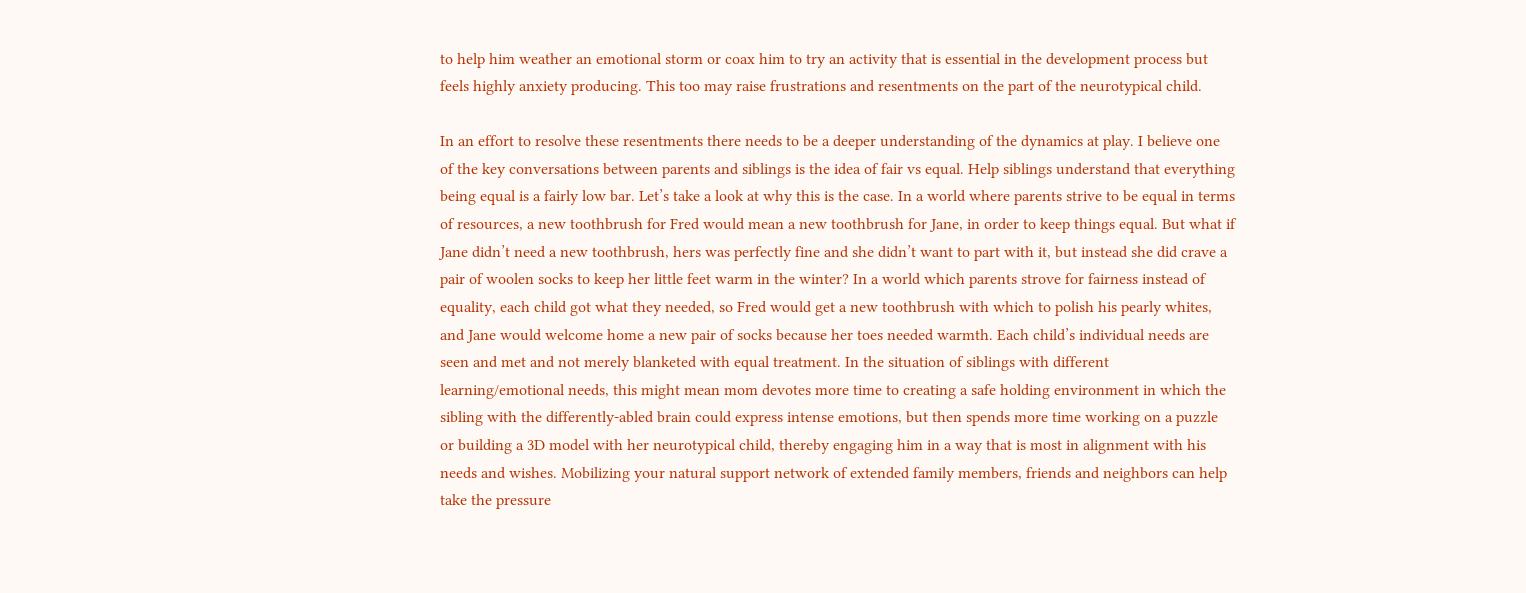to help him weather an emotional storm or coax him to try an activity that is essential in the development process but feels highly anxiety producing. This too may raise frustrations and resentments on the part of the neurotypical child.

In an effort to resolve these resentments there needs to be a deeper understanding of the dynamics at play. I believe one of the key conversations between parents and siblings is the idea of fair vs equal. Help siblings understand that everything being equal is a fairly low bar. Let’s take a look at why this is the case. In a world where parents strive to be equal in terms of resources, a new toothbrush for Fred would mean a new toothbrush for Jane, in order to keep things equal. But what if Jane didn’t need a new toothbrush, hers was perfectly fine and she didn’t want to part with it, but instead she did crave a pair of woolen socks to keep her little feet warm in the winter? In a world which parents strove for fairness instead of equality, each child got what they needed, so Fred would get a new toothbrush with which to polish his pearly whites, and Jane would welcome home a new pair of socks because her toes needed warmth. Each child’s individual needs are seen and met and not merely blanketed with equal treatment. In the situation of siblings with different learning/emotional needs, this might mean mom devotes more time to creating a safe holding environment in which the sibling with the differently-abled brain could express intense emotions, but then spends more time working on a puzzle or building a 3D model with her neurotypical child, thereby engaging him in a way that is most in alignment with his needs and wishes. Mobilizing your natural support network of extended family members, friends and neighbors can help take the pressure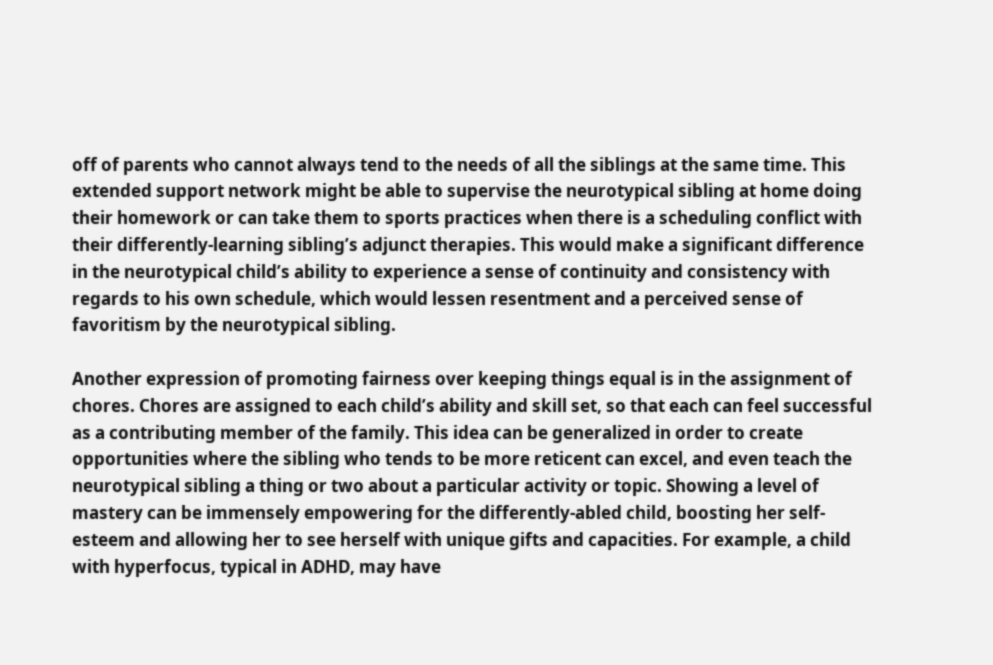off of parents who cannot always tend to the needs of all the siblings at the same time. This extended support network might be able to supervise the neurotypical sibling at home doing their homework or can take them to sports practices when there is a scheduling conflict with their differently-learning sibling’s adjunct therapies. This would make a significant difference in the neurotypical child’s ability to experience a sense of continuity and consistency with regards to his own schedule, which would lessen resentment and a perceived sense of favoritism by the neurotypical sibling.

Another expression of promoting fairness over keeping things equal is in the assignment of chores. Chores are assigned to each child’s ability and skill set, so that each can feel successful as a contributing member of the family. This idea can be generalized in order to create opportunities where the sibling who tends to be more reticent can excel, and even teach the neurotypical sibling a thing or two about a particular activity or topic. Showing a level of mastery can be immensely empowering for the differently-abled child, boosting her self-esteem and allowing her to see herself with unique gifts and capacities. For example, a child with hyperfocus, typical in ADHD, may have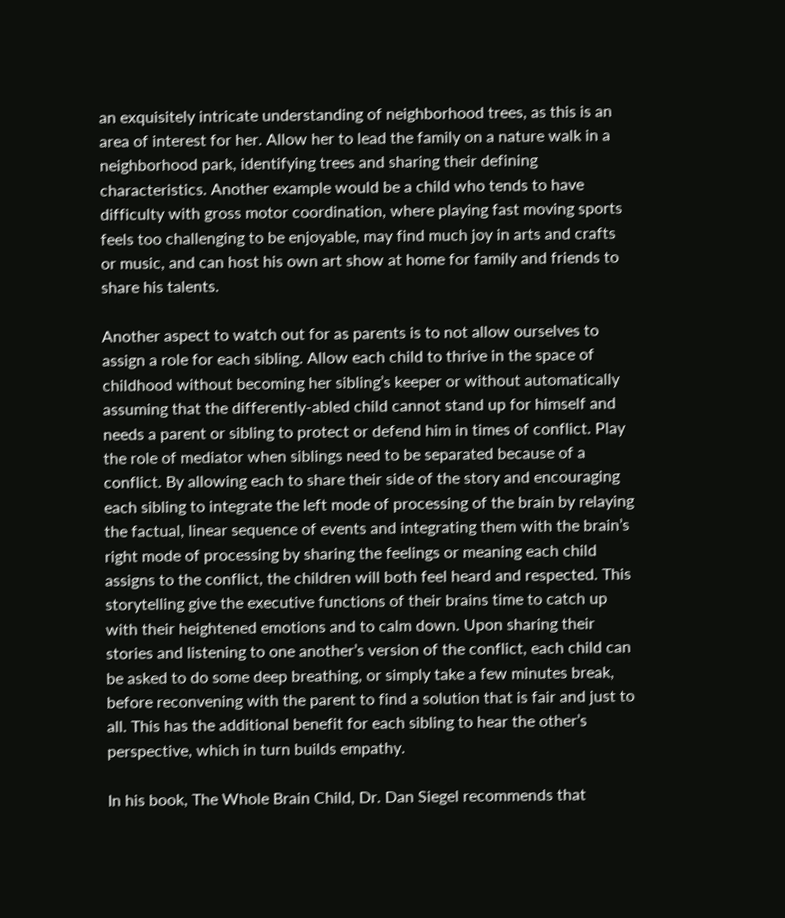an exquisitely intricate understanding of neighborhood trees, as this is an area of interest for her. Allow her to lead the family on a nature walk in a neighborhood park, identifying trees and sharing their defining characteristics. Another example would be a child who tends to have difficulty with gross motor coordination, where playing fast moving sports feels too challenging to be enjoyable, may find much joy in arts and crafts or music, and can host his own art show at home for family and friends to share his talents.

Another aspect to watch out for as parents is to not allow ourselves to assign a role for each sibling. Allow each child to thrive in the space of childhood without becoming her sibling’s keeper or without automatically assuming that the differently-abled child cannot stand up for himself and needs a parent or sibling to protect or defend him in times of conflict. Play the role of mediator when siblings need to be separated because of a conflict. By allowing each to share their side of the story and encouraging each sibling to integrate the left mode of processing of the brain by relaying the factual, linear sequence of events and integrating them with the brain’s right mode of processing by sharing the feelings or meaning each child assigns to the conflict, the children will both feel heard and respected. This storytelling give the executive functions of their brains time to catch up with their heightened emotions and to calm down. Upon sharing their stories and listening to one another’s version of the conflict, each child can be asked to do some deep breathing, or simply take a few minutes break, before reconvening with the parent to find a solution that is fair and just to all. This has the additional benefit for each sibling to hear the other’s perspective, which in turn builds empathy.

In his book, The Whole Brain Child, Dr. Dan Siegel recommends that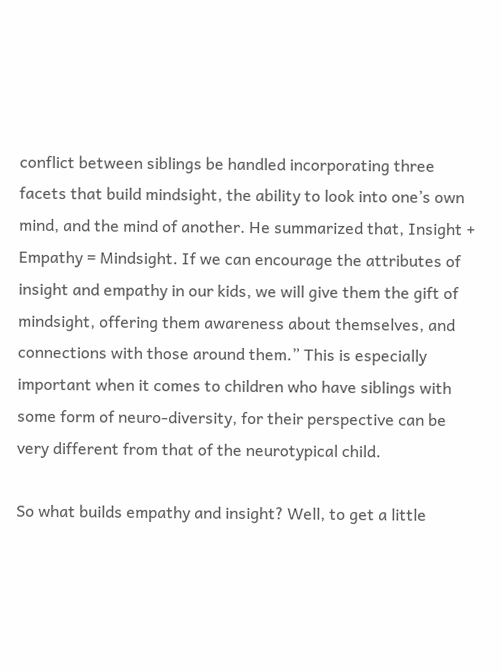conflict between siblings be handled incorporating three facets that build mindsight, the ability to look into one’s own mind, and the mind of another. He summarized that, Insight + Empathy = Mindsight. If we can encourage the attributes of insight and empathy in our kids, we will give them the gift of mindsight, offering them awareness about themselves, and connections with those around them.” This is especially important when it comes to children who have siblings with some form of neuro-diversity, for their perspective can be very different from that of the neurotypical child.

So what builds empathy and insight? Well, to get a little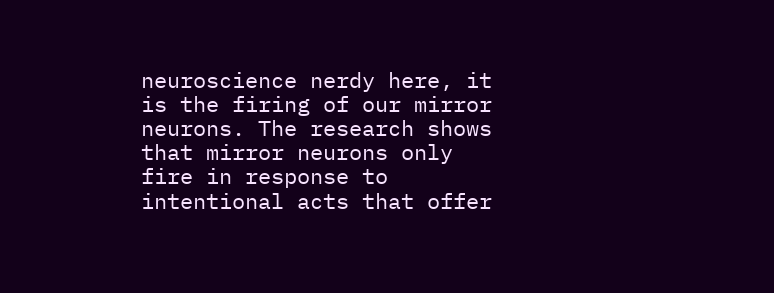neuroscience nerdy here, it is the firing of our mirror neurons. The research shows that mirror neurons only fire in response to intentional acts that offer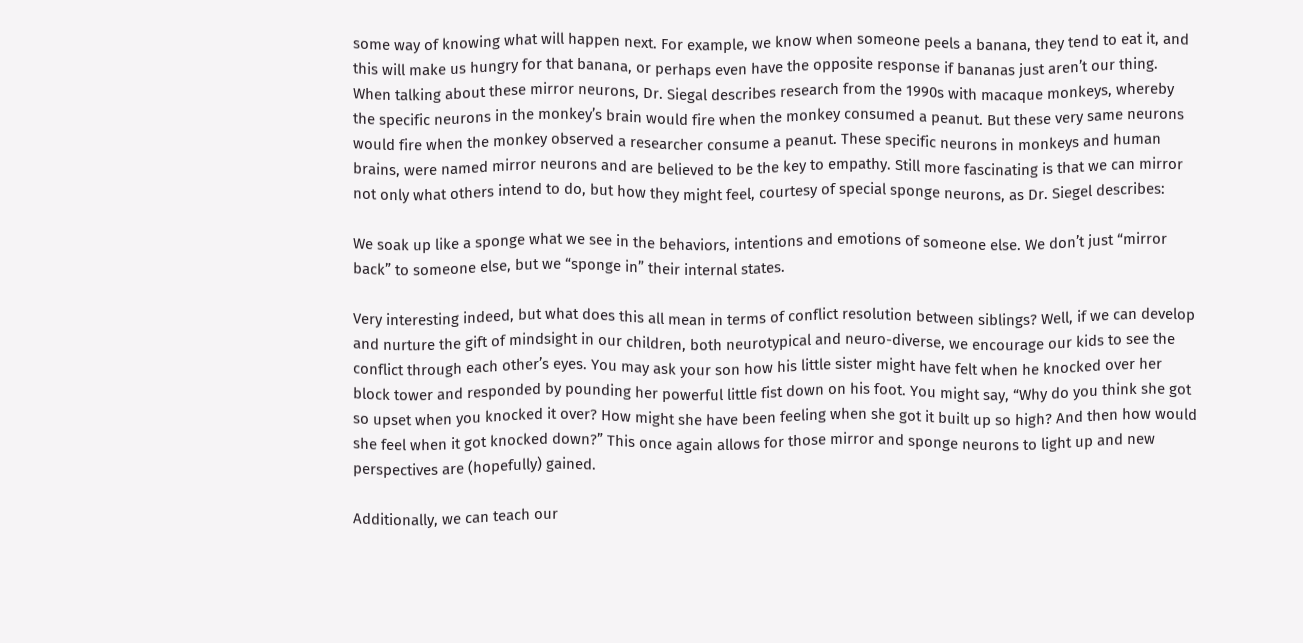some way of knowing what will happen next. For example, we know when someone peels a banana, they tend to eat it, and this will make us hungry for that banana, or perhaps even have the opposite response if bananas just aren’t our thing. When talking about these mirror neurons, Dr. Siegal describes research from the 1990s with macaque monkeys, whereby the specific neurons in the monkey’s brain would fire when the monkey consumed a peanut. But these very same neurons would fire when the monkey observed a researcher consume a peanut. These specific neurons in monkeys and human brains, were named mirror neurons and are believed to be the key to empathy. Still more fascinating is that we can mirror not only what others intend to do, but how they might feel, courtesy of special sponge neurons, as Dr. Siegel describes:

We soak up like a sponge what we see in the behaviors, intentions and emotions of someone else. We don’t just “mirror back” to someone else, but we “sponge in” their internal states.

Very interesting indeed, but what does this all mean in terms of conflict resolution between siblings? Well, if we can develop and nurture the gift of mindsight in our children, both neurotypical and neuro-diverse, we encourage our kids to see the conflict through each other’s eyes. You may ask your son how his little sister might have felt when he knocked over her block tower and responded by pounding her powerful little fist down on his foot. You might say, “Why do you think she got so upset when you knocked it over? How might she have been feeling when she got it built up so high? And then how would she feel when it got knocked down?” This once again allows for those mirror and sponge neurons to light up and new perspectives are (hopefully) gained.

Additionally, we can teach our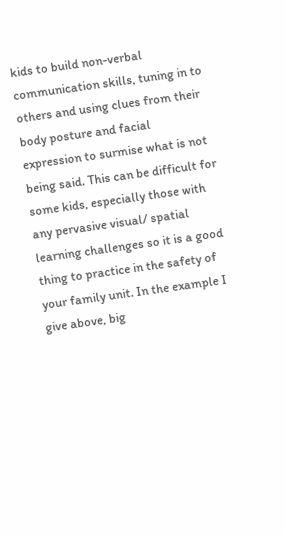kids to build non-verbal communication skills, tuning in to others and using clues from their body posture and facial expression to surmise what is not being said. This can be difficult for some kids, especially those with any pervasive visual/ spatial learning challenges so it is a good thing to practice in the safety of your family unit. In the example I give above, big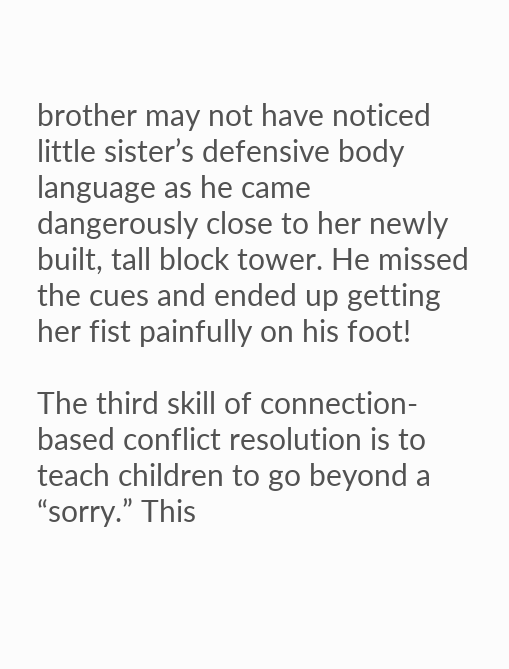brother may not have noticed little sister’s defensive body language as he came dangerously close to her newly built, tall block tower. He missed the cues and ended up getting her fist painfully on his foot!

The third skill of connection-based conflict resolution is to teach children to go beyond a “sorry.” This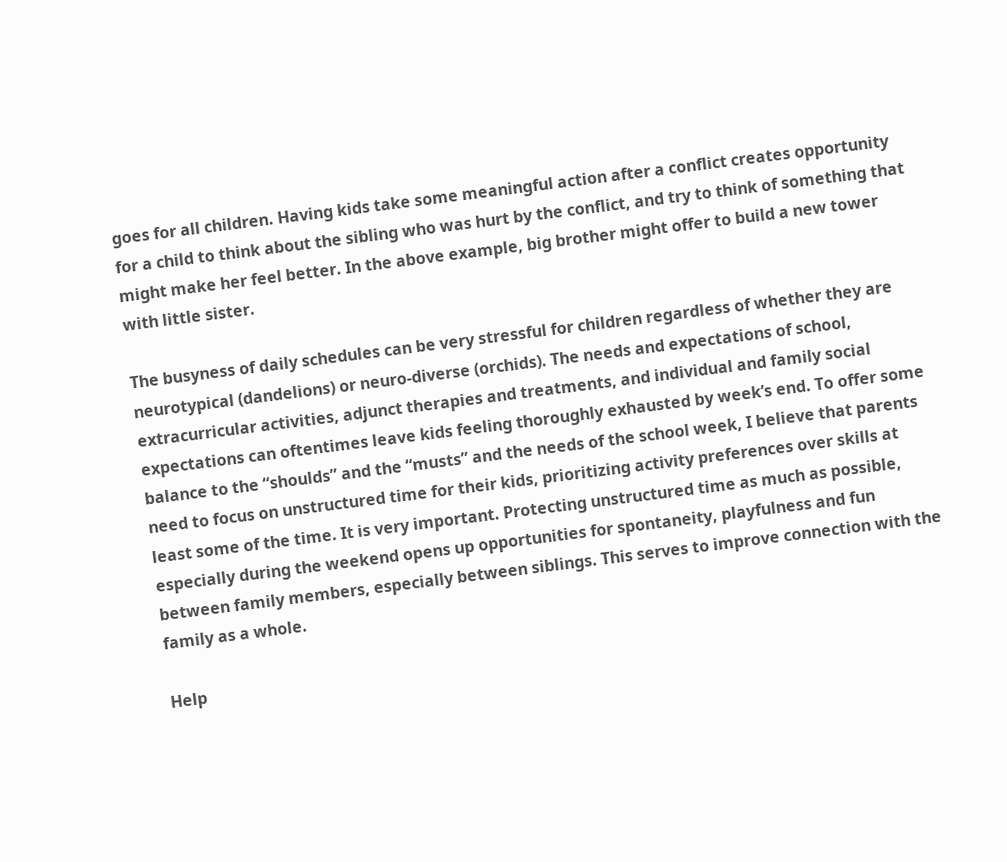goes for all children. Having kids take some meaningful action after a conflict creates opportunity for a child to think about the sibling who was hurt by the conflict, and try to think of something that might make her feel better. In the above example, big brother might offer to build a new tower with little sister.

The busyness of daily schedules can be very stressful for children regardless of whether they are neurotypical (dandelions) or neuro-diverse (orchids). The needs and expectations of school, extracurricular activities, adjunct therapies and treatments, and individual and family social expectations can oftentimes leave kids feeling thoroughly exhausted by week’s end. To offer some balance to the “shoulds” and the “musts” and the needs of the school week, I believe that parents need to focus on unstructured time for their kids, prioritizing activity preferences over skills at least some of the time. It is very important. Protecting unstructured time as much as possible, especially during the weekend opens up opportunities for spontaneity, playfulness and fun between family members, especially between siblings. This serves to improve connection with the family as a whole.

Help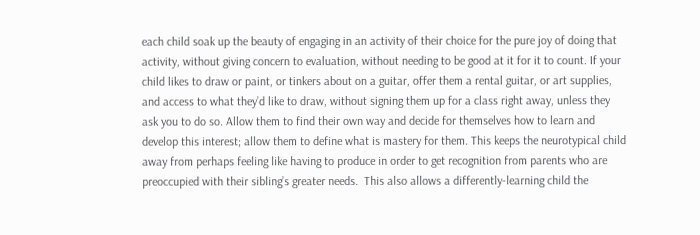each child soak up the beauty of engaging in an activity of their choice for the pure joy of doing that activity, without giving concern to evaluation, without needing to be good at it for it to count. If your child likes to draw or paint, or tinkers about on a guitar, offer them a rental guitar, or art supplies, and access to what they’d like to draw, without signing them up for a class right away, unless they ask you to do so. Allow them to find their own way and decide for themselves how to learn and develop this interest; allow them to define what is mastery for them. This keeps the neurotypical child away from perhaps feeling like having to produce in order to get recognition from parents who are preoccupied with their sibling’s greater needs.  This also allows a differently-learning child the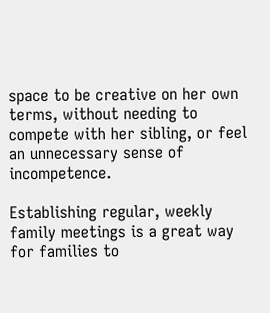space to be creative on her own terms, without needing to compete with her sibling, or feel an unnecessary sense of incompetence.

Establishing regular, weekly family meetings is a great way for families to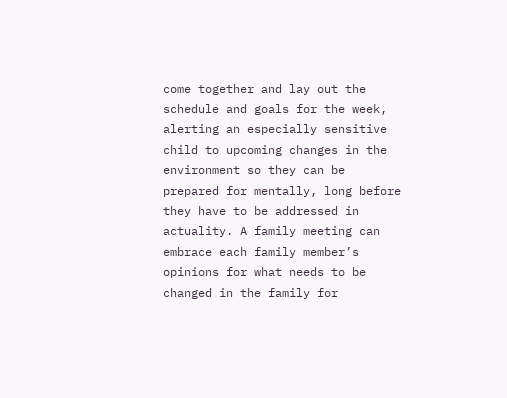come together and lay out the schedule and goals for the week, alerting an especially sensitive child to upcoming changes in the environment so they can be prepared for mentally, long before they have to be addressed in actuality. A family meeting can embrace each family member’s opinions for what needs to be changed in the family for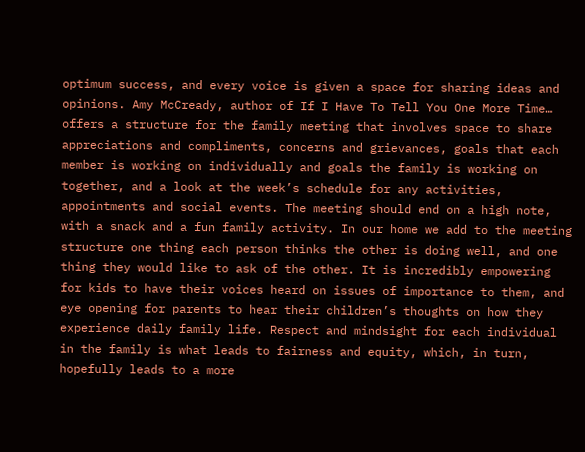optimum success, and every voice is given a space for sharing ideas and opinions. Amy McCready, author of If I Have To Tell You One More Time… offers a structure for the family meeting that involves space to share appreciations and compliments, concerns and grievances, goals that each member is working on individually and goals the family is working on together, and a look at the week’s schedule for any activities, appointments and social events. The meeting should end on a high note, with a snack and a fun family activity. In our home we add to the meeting structure one thing each person thinks the other is doing well, and one thing they would like to ask of the other. It is incredibly empowering for kids to have their voices heard on issues of importance to them, and eye opening for parents to hear their children’s thoughts on how they experience daily family life. Respect and mindsight for each individual in the family is what leads to fairness and equity, which, in turn, hopefully leads to a more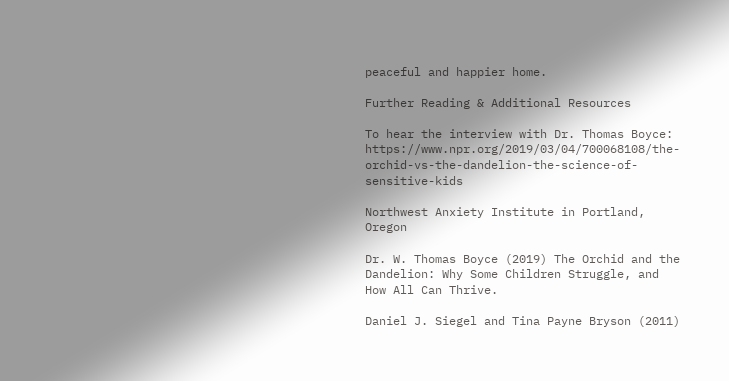peaceful and happier home.

Further Reading & Additional Resources

To hear the interview with Dr. Thomas Boyce: https://www.npr.org/2019/03/04/700068108/the-orchid-vs-the-dandelion-the-science-of-sensitive-kids

Northwest Anxiety Institute in Portland, Oregon

Dr. W. Thomas Boyce (2019) The Orchid and the Dandelion: Why Some Children Struggle, and How All Can Thrive.

Daniel J. Siegel and Tina Payne Bryson (2011)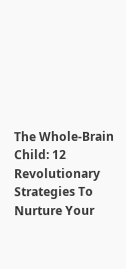The Whole-Brain Child: 12 Revolutionary Strategies To Nurture Your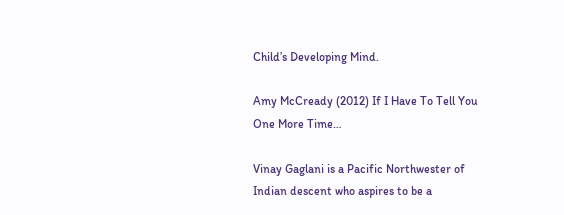Child’s Developing Mind.

Amy McCready (2012) If I Have To Tell You One More Time…

Vinay Gaglani is a Pacific Northwester of Indian descent who aspires to be a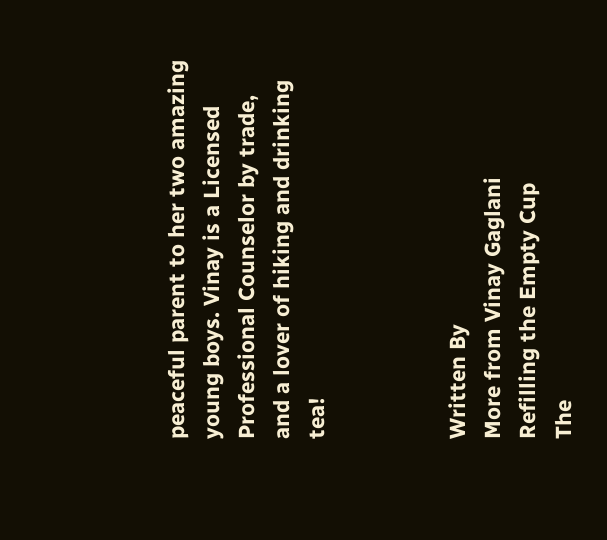peaceful parent to her two amazing young boys. Vinay is a Licensed Professional Counselor by trade, and a lover of hiking and drinking tea!



Written By
More from Vinay Gaglani
Refilling the Empty Cup
The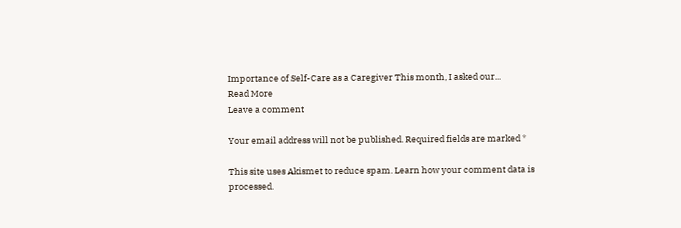Importance of Self-Care as a Caregiver This month, I asked our...
Read More
Leave a comment

Your email address will not be published. Required fields are marked *

This site uses Akismet to reduce spam. Learn how your comment data is processed.